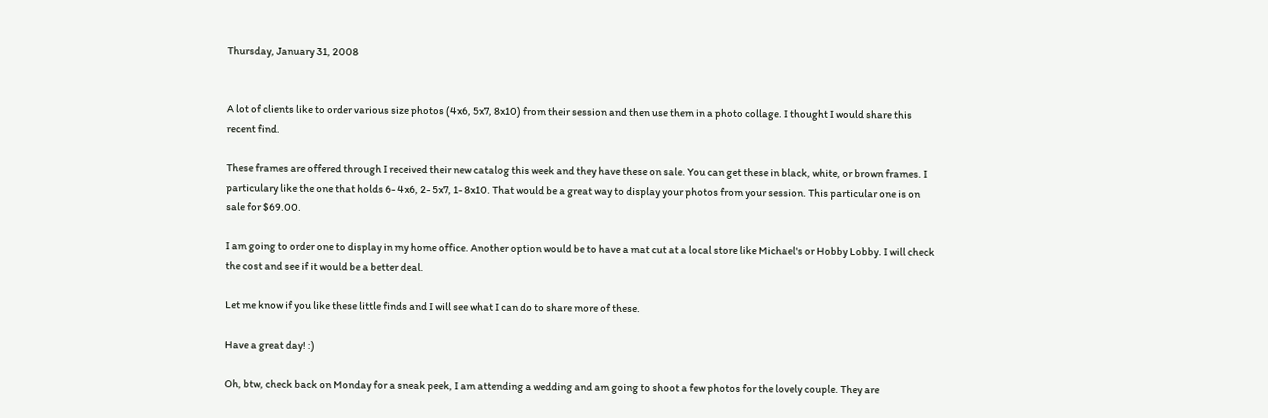Thursday, January 31, 2008


A lot of clients like to order various size photos (4x6, 5x7, 8x10) from their session and then use them in a photo collage. I thought I would share this recent find.

These frames are offered through I received their new catalog this week and they have these on sale. You can get these in black, white, or brown frames. I particulary like the one that holds 6- 4x6, 2- 5x7, 1- 8x10. That would be a great way to display your photos from your session. This particular one is on sale for $69.00.

I am going to order one to display in my home office. Another option would be to have a mat cut at a local store like Michael's or Hobby Lobby. I will check the cost and see if it would be a better deal.

Let me know if you like these little finds and I will see what I can do to share more of these.

Have a great day! :)

Oh, btw, check back on Monday for a sneak peek, I am attending a wedding and am going to shoot a few photos for the lovely couple. They are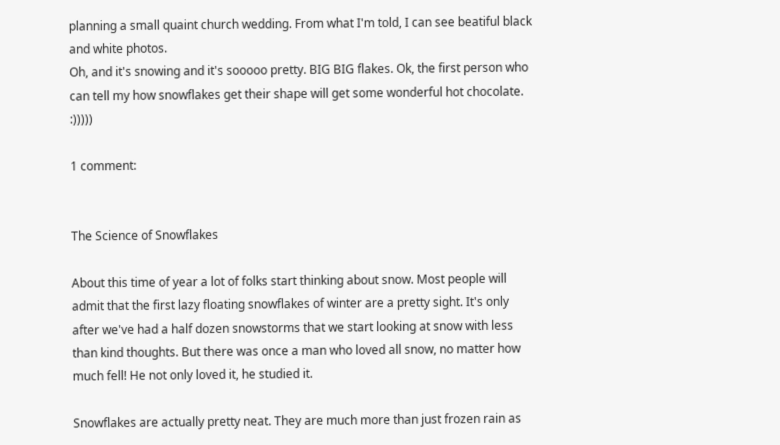planning a small quaint church wedding. From what I'm told, I can see beatiful black and white photos.
Oh, and it's snowing and it's sooooo pretty. BIG BIG flakes. Ok, the first person who can tell my how snowflakes get their shape will get some wonderful hot chocolate. :)))))

1 comment:


The Science of Snowflakes

About this time of year a lot of folks start thinking about snow. Most people will admit that the first lazy floating snowflakes of winter are a pretty sight. It's only after we've had a half dozen snowstorms that we start looking at snow with less than kind thoughts. But there was once a man who loved all snow, no matter how much fell! He not only loved it, he studied it.

Snowflakes are actually pretty neat. They are much more than just frozen rain as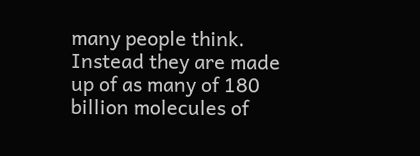many people think. Instead they are made up of as many of 180 billion molecules of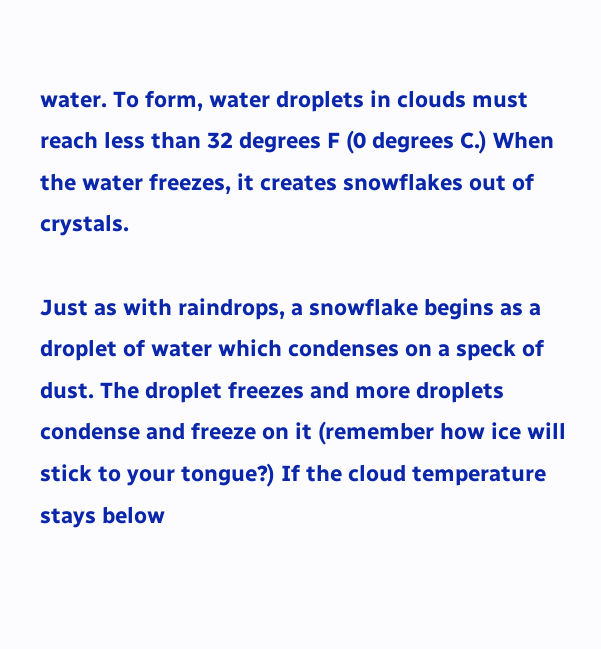water. To form, water droplets in clouds must reach less than 32 degrees F (0 degrees C.) When the water freezes, it creates snowflakes out of crystals.

Just as with raindrops, a snowflake begins as a droplet of water which condenses on a speck of dust. The droplet freezes and more droplets condense and freeze on it (remember how ice will stick to your tongue?) If the cloud temperature stays below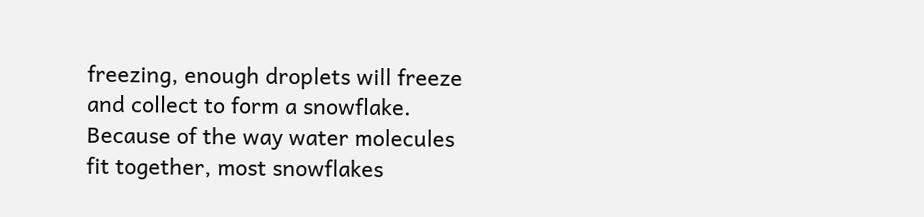freezing, enough droplets will freeze and collect to form a snowflake. Because of the way water molecules fit together, most snowflakes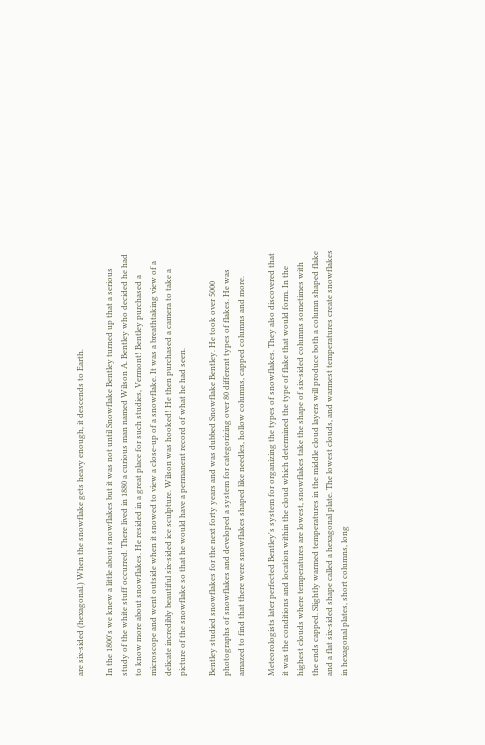are six-sided (hexagonal.) When the snowflake gets heavy enough, it descends to Earth.

In the 1800's we knew a little about snowflakes but it was not until Snowflake Bentley turned up that a serious study of the white stuff occurred. There lived in 1880 a curious man named Wilson A. Bentley who decided he had to know more about snowflakes. He resided in a great place for such studies, Vermont! Bentley purchased a microscope and went outside when it snowed to view a close-up of a snowflake. It was a breathtaking view of a delicate incredibly beautiful six-sided ice sculpture. Wilson was hooked! He then purchased a camera to take a picture of the snowflake so that he would have a permanent record of what he had seen.

Bentley studied snowflakes for the next forty years and was dubbed Snowflake Bentley. He took over 5000 photographs of snowflakes and developed a system for categorizing over 80 different types of flakes. He was amazed to find that there were snowflakes shaped like needles, hollow columns, capped columns and more.

Meteorologists later perfected Bentley's system for organizing the types of snowflakes. They also discovered that it was the conditions and location within the cloud which determined the type of flake that would form. In the highest clouds where temperatures are lowest, snowflakes take the shape of six-sided columns sometimes with the ends capped. Slightly warmed temperatures in the middle cloud layers will produce both a column shaped flake and a flat six-sided shape called a hexagonal plate. The lowest clouds, and warmest temperatures create snowflakes in hexagonal plates, short columns, long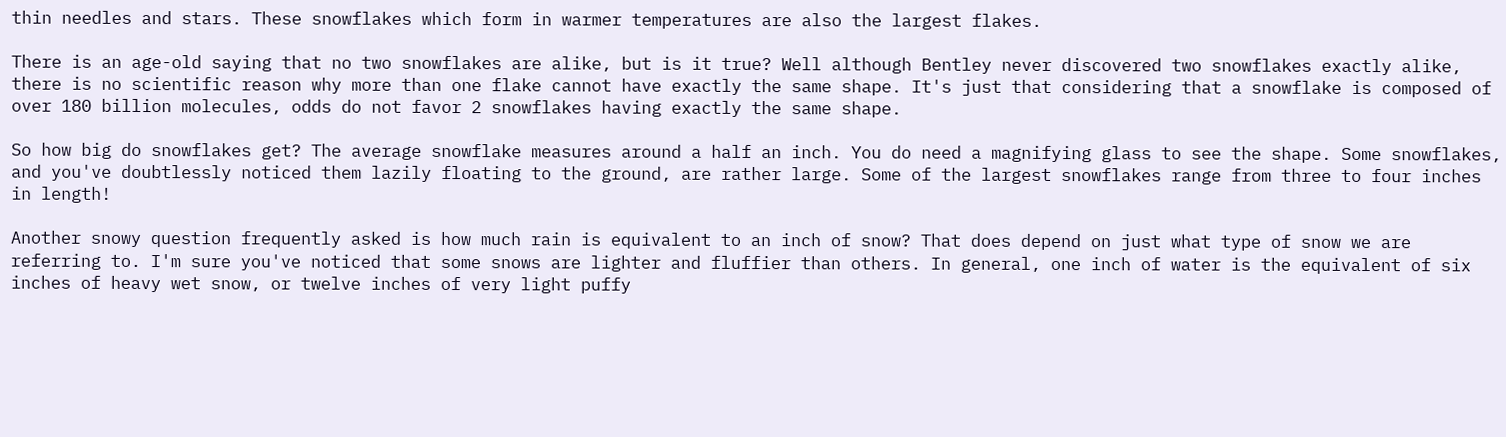thin needles and stars. These snowflakes which form in warmer temperatures are also the largest flakes.

There is an age-old saying that no two snowflakes are alike, but is it true? Well although Bentley never discovered two snowflakes exactly alike, there is no scientific reason why more than one flake cannot have exactly the same shape. It's just that considering that a snowflake is composed of over 180 billion molecules, odds do not favor 2 snowflakes having exactly the same shape.

So how big do snowflakes get? The average snowflake measures around a half an inch. You do need a magnifying glass to see the shape. Some snowflakes, and you've doubtlessly noticed them lazily floating to the ground, are rather large. Some of the largest snowflakes range from three to four inches in length!

Another snowy question frequently asked is how much rain is equivalent to an inch of snow? That does depend on just what type of snow we are referring to. I'm sure you've noticed that some snows are lighter and fluffier than others. In general, one inch of water is the equivalent of six inches of heavy wet snow, or twelve inches of very light puffy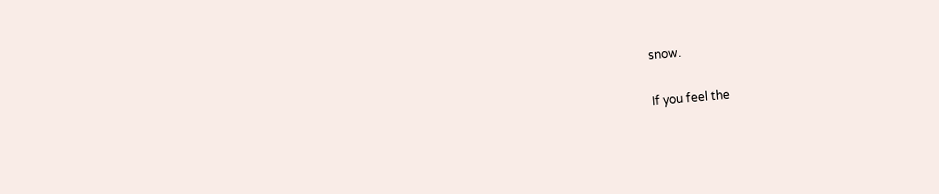snow.

If you feel the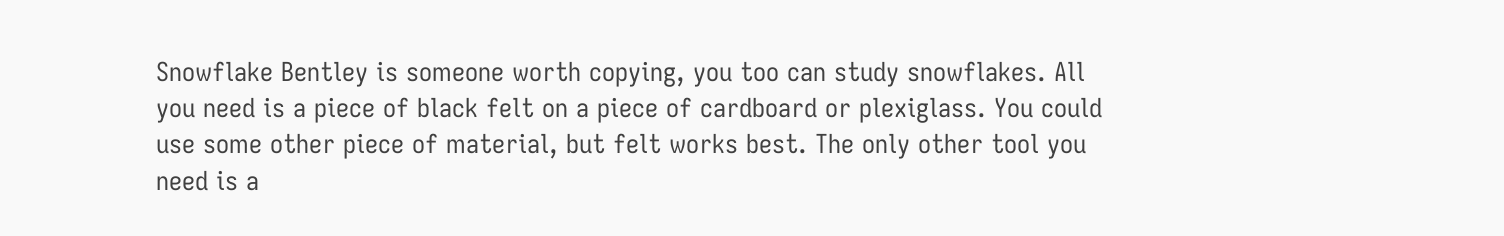Snowflake Bentley is someone worth copying, you too can study snowflakes. All you need is a piece of black felt on a piece of cardboard or plexiglass. You could use some other piece of material, but felt works best. The only other tool you need is a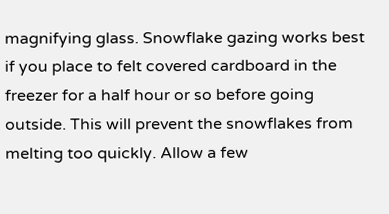magnifying glass. Snowflake gazing works best if you place to felt covered cardboard in the freezer for a half hour or so before going outside. This will prevent the snowflakes from melting too quickly. Allow a few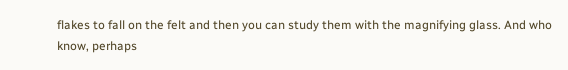flakes to fall on the felt and then you can study them with the magnifying glass. And who know, perhaps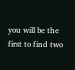you will be the first to find two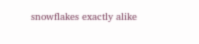snowflakes exactly alike